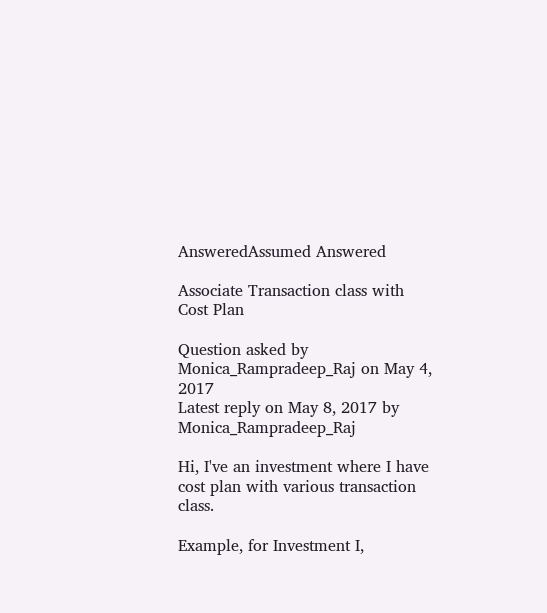AnsweredAssumed Answered

Associate Transaction class with Cost Plan

Question asked by Monica_Rampradeep_Raj on May 4, 2017
Latest reply on May 8, 2017 by Monica_Rampradeep_Raj

Hi, I've an investment where I have cost plan with various transaction class.

Example, for Investment I,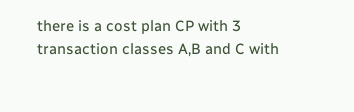there is a cost plan CP with 3 transaction classes A,B and C with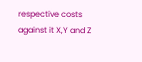respective costs against it X,Y and Z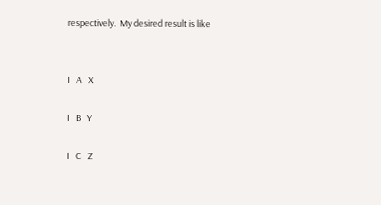respectively.  My desired result is like


I   A   X

I   B   Y

I   C   Z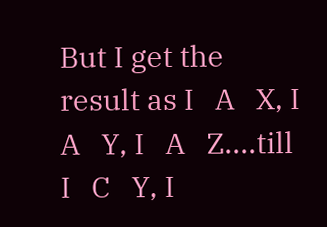But I get the result as I   A   X, I   A   Y, I   A   Z....till I   C   Y, I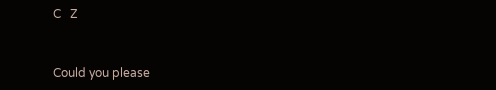C   Z


Could you please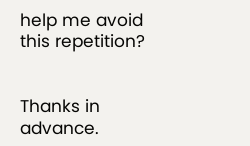help me avoid this repetition?


Thanks in advance.